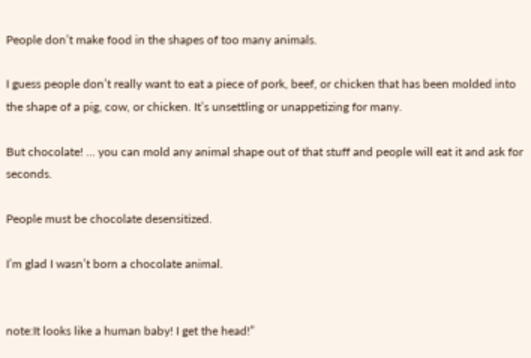People don’t make food in the shapes of too many animals.

I guess people don’t really want to eat a piece of pork, beef, or chicken that has been molded into the shape of a pig, cow, or chicken. It’s unsettling or unappetizing for many.

But chocolate! … you can mold any animal shape out of that stuff and people will eat it and ask for seconds.

People must be chocolate desensitized.

I’m glad I wasn’t born a chocolate animal.


note:It looks like a human baby! I get the head!”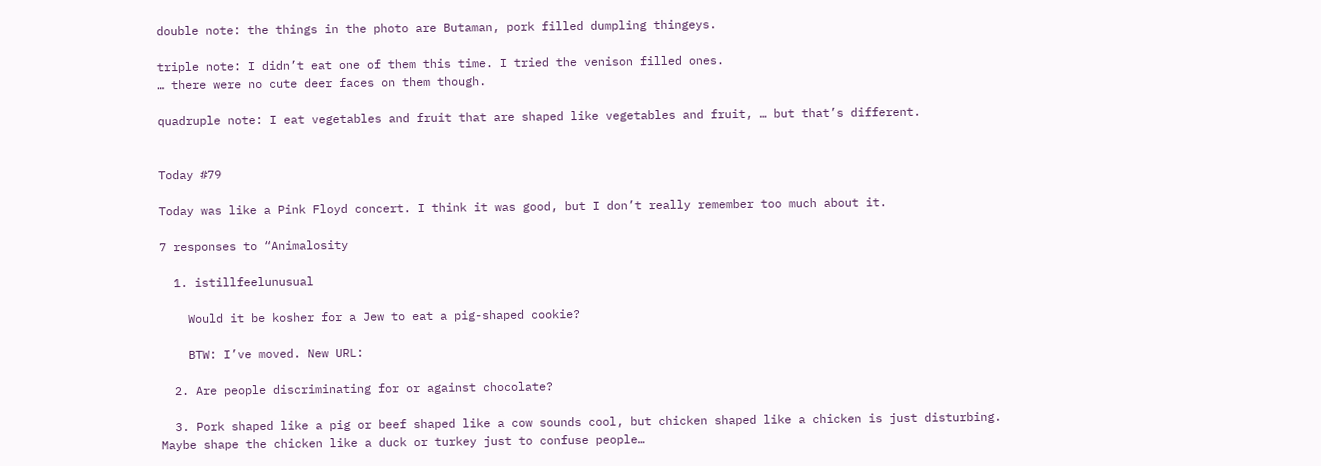double note: the things in the photo are Butaman, pork filled dumpling thingeys.

triple note: I didn’t eat one of them this time. I tried the venison filled ones.
… there were no cute deer faces on them though.

quadruple note: I eat vegetables and fruit that are shaped like vegetables and fruit, … but that’s different.


Today #79

Today was like a Pink Floyd concert. I think it was good, but I don’t really remember too much about it.

7 responses to “Animalosity

  1. istillfeelunusual

    Would it be kosher for a Jew to eat a pig-shaped cookie?

    BTW: I’ve moved. New URL:

  2. Are people discriminating for or against chocolate?

  3. Pork shaped like a pig or beef shaped like a cow sounds cool, but chicken shaped like a chicken is just disturbing. Maybe shape the chicken like a duck or turkey just to confuse people…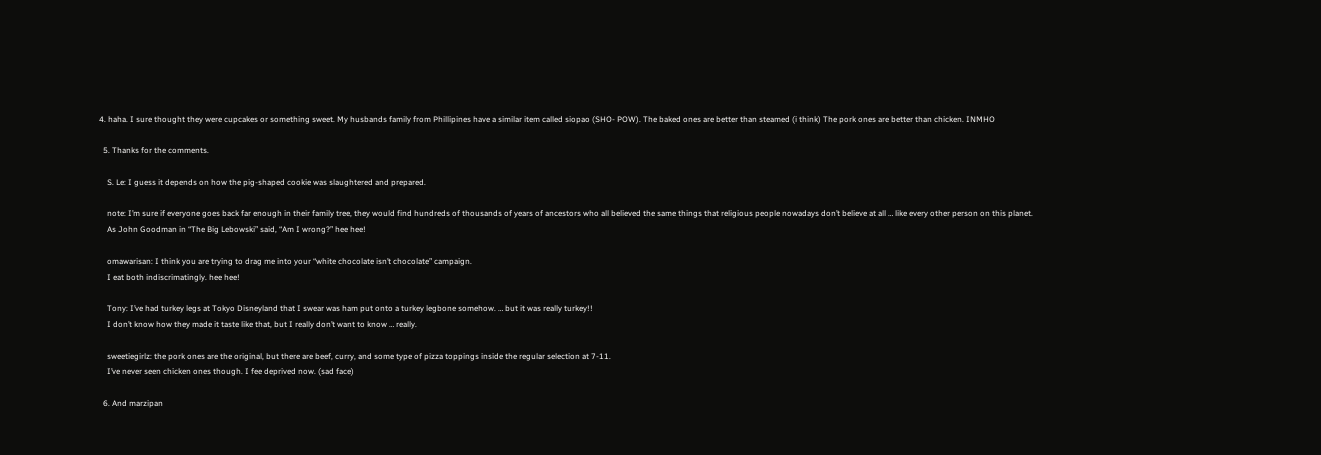4. haha. I sure thought they were cupcakes or something sweet. My husbands family from Phillipines have a similar item called siopao (SHO- POW). The baked ones are better than steamed (i think) The pork ones are better than chicken. INMHO

  5. Thanks for the comments.

    S. Le: I guess it depends on how the pig-shaped cookie was slaughtered and prepared.

    note: I’m sure if everyone goes back far enough in their family tree, they would find hundreds of thousands of years of ancestors who all believed the same things that religious people nowadays don’t believe at all … like every other person on this planet.
    As John Goodman in “The Big Lebowski” said, “Am I wrong?” hee hee!

    omawarisan: I think you are trying to drag me into your “white chocolate isn’t chocolate” campaign.
    I eat both indiscrimatingly. hee hee!

    Tony: I’ve had turkey legs at Tokyo Disneyland that I swear was ham put onto a turkey legbone somehow. … but it was really turkey!!
    I don’t know how they made it taste like that, but I really don’t want to know … really.

    sweetiegirlz: the pork ones are the original, but there are beef, curry, and some type of pizza toppings inside the regular selection at 7-11.
    I’ve never seen chicken ones though. I fee deprived now. (sad face)

  6. And marzipan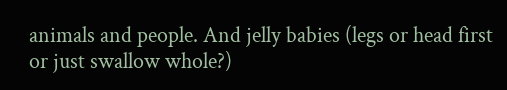animals and people. And jelly babies (legs or head first or just swallow whole?)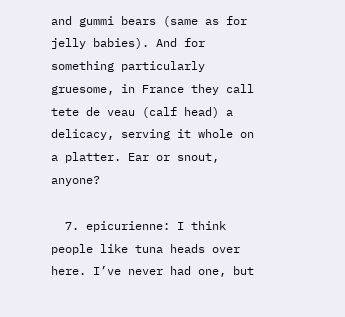and gummi bears (same as for jelly babies). And for something particularly gruesome, in France they call tete de veau (calf head) a delicacy, serving it whole on a platter. Ear or snout, anyone?

  7. epicurienne: I think people like tuna heads over here. I’ve never had one, but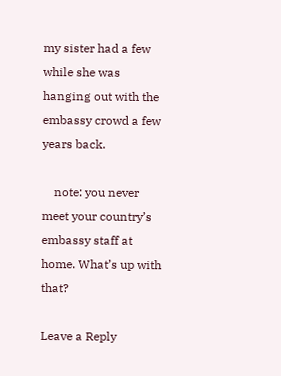my sister had a few while she was hanging out with the embassy crowd a few years back.

    note: you never meet your country’s embassy staff at home. What’s up with that?

Leave a Reply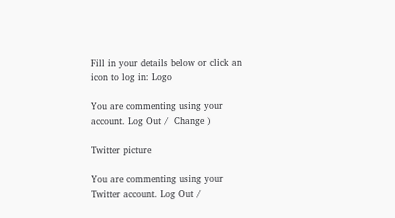Fill in your details below or click an icon to log in: Logo

You are commenting using your account. Log Out /  Change )

Twitter picture

You are commenting using your Twitter account. Log Out /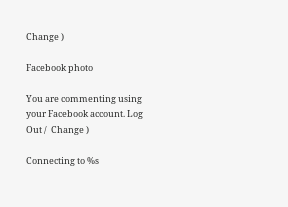Change )

Facebook photo

You are commenting using your Facebook account. Log Out /  Change )

Connecting to %s